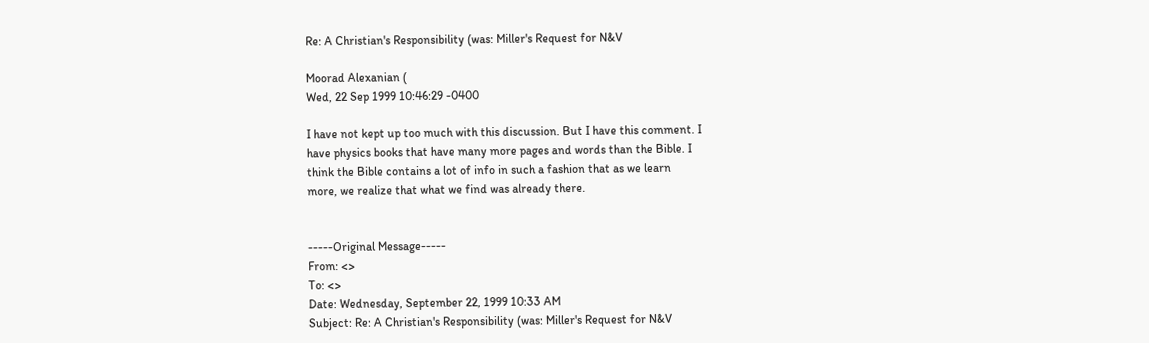Re: A Christian's Responsibility (was: Miller's Request for N&V

Moorad Alexanian (
Wed, 22 Sep 1999 10:46:29 -0400

I have not kept up too much with this discussion. But I have this comment. I
have physics books that have many more pages and words than the Bible. I
think the Bible contains a lot of info in such a fashion that as we learn
more, we realize that what we find was already there.


-----Original Message-----
From: <>
To: <>
Date: Wednesday, September 22, 1999 10:33 AM
Subject: Re: A Christian's Responsibility (was: Miller's Request for N&V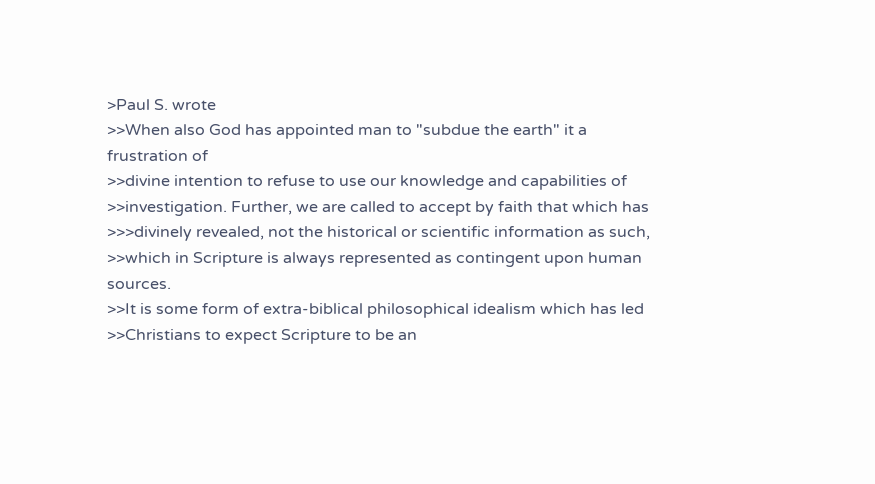>Paul S. wrote
>>When also God has appointed man to "subdue the earth" it a frustration of
>>divine intention to refuse to use our knowledge and capabilities of
>>investigation. Further, we are called to accept by faith that which has
>>>divinely revealed, not the historical or scientific information as such,
>>which in Scripture is always represented as contingent upon human sources.
>>It is some form of extra-biblical philosophical idealism which has led
>>Christians to expect Scripture to be an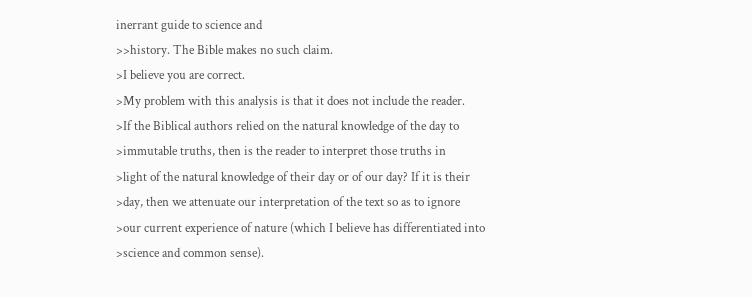inerrant guide to science and
>>history. The Bible makes no such claim.
>I believe you are correct.
>My problem with this analysis is that it does not include the reader.
>If the Biblical authors relied on the natural knowledge of the day to
>immutable truths, then is the reader to interpret those truths in
>light of the natural knowledge of their day or of our day? If it is their
>day, then we attenuate our interpretation of the text so as to ignore
>our current experience of nature (which I believe has differentiated into
>science and common sense).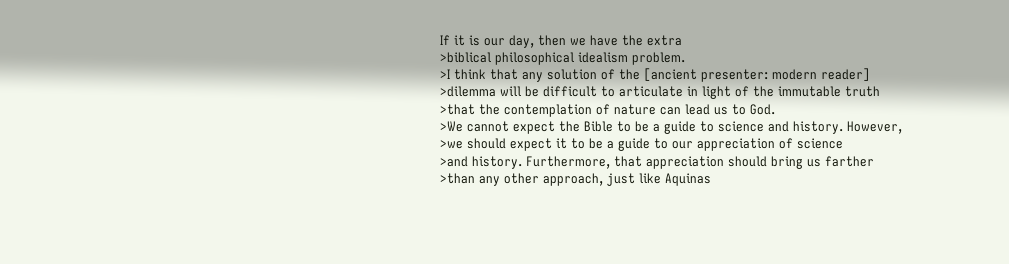If it is our day, then we have the extra
>biblical philosophical idealism problem.
>I think that any solution of the [ancient presenter: modern reader]
>dilemma will be difficult to articulate in light of the immutable truth
>that the contemplation of nature can lead us to God.
>We cannot expect the Bible to be a guide to science and history. However,
>we should expect it to be a guide to our appreciation of science
>and history. Furthermore, that appreciation should bring us farther
>than any other approach, just like Aquinas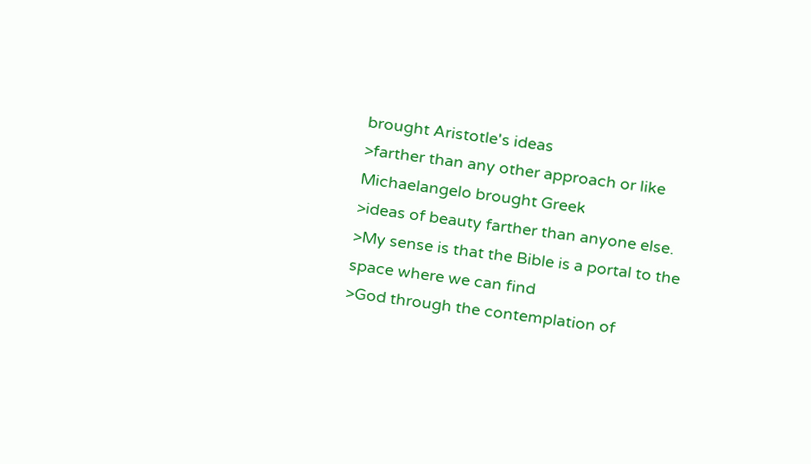brought Aristotle's ideas
>farther than any other approach or like Michaelangelo brought Greek
>ideas of beauty farther than anyone else.
>My sense is that the Bible is a portal to the space where we can find
>God through the contemplation of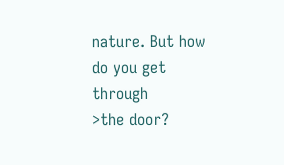nature. But how do you get through
>the door?